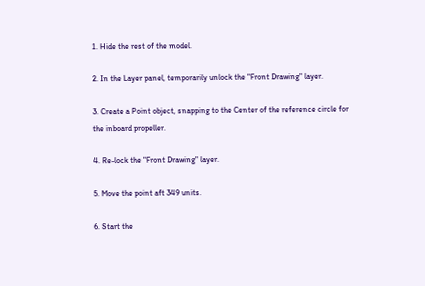1. Hide the rest of the model.

2. In the Layer panel, temporarily unlock the "Front Drawing" layer.

3. Create a Point object, snapping to the Center of the reference circle for the inboard propeller.

4. Re-lock the "Front Drawing" layer.

5. Move the point aft 349 units.

6. Start the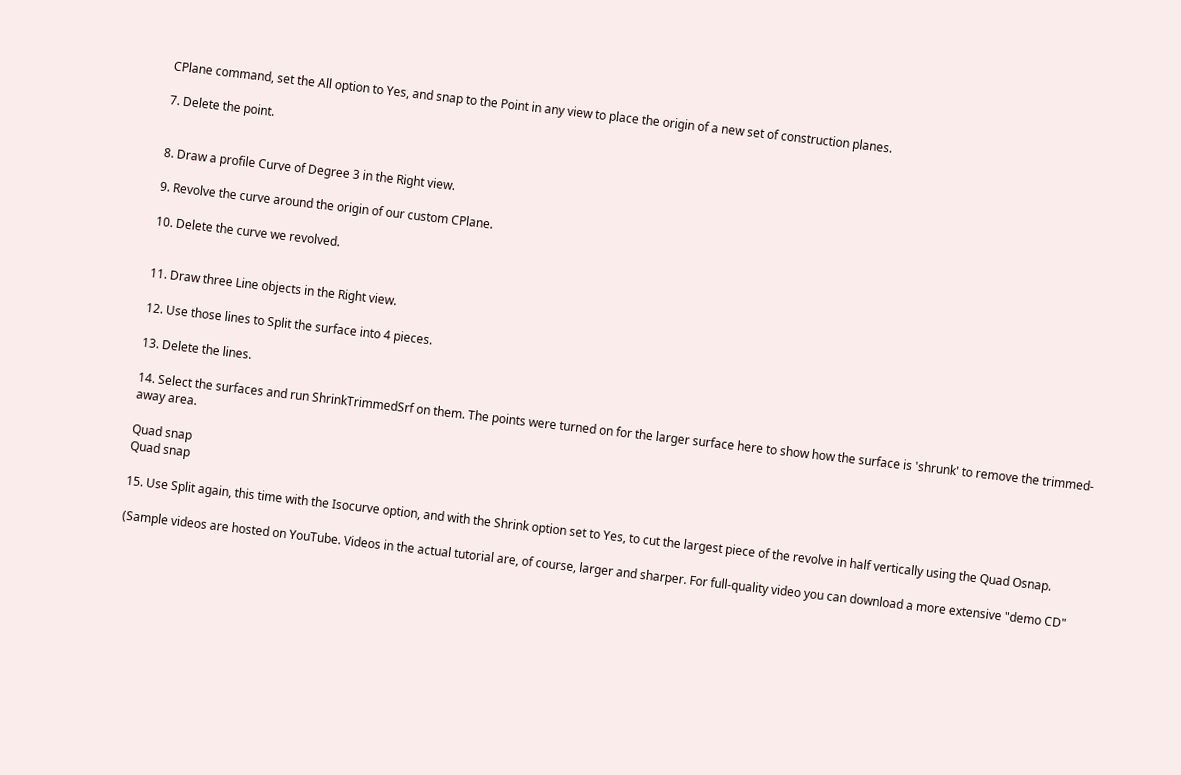CPlane command, set the All option to Yes, and snap to the Point in any view to place the origin of a new set of construction planes.

7. Delete the point.


8. Draw a profile Curve of Degree 3 in the Right view.

9. Revolve the curve around the origin of our custom CPlane.

10. Delete the curve we revolved.


11. Draw three Line objects in the Right view.

12. Use those lines to Split the surface into 4 pieces.

13. Delete the lines.

14. Select the surfaces and run ShrinkTrimmedSrf on them. The points were turned on for the larger surface here to show how the surface is 'shrunk' to remove the trimmed-away area.

Quad snap
Quad snap

15. Use Split again, this time with the Isocurve option, and with the Shrink option set to Yes, to cut the largest piece of the revolve in half vertically using the Quad Osnap.

(Sample videos are hosted on YouTube. Videos in the actual tutorial are, of course, larger and sharper. For full-quality video you can download a more extensive "demo CD"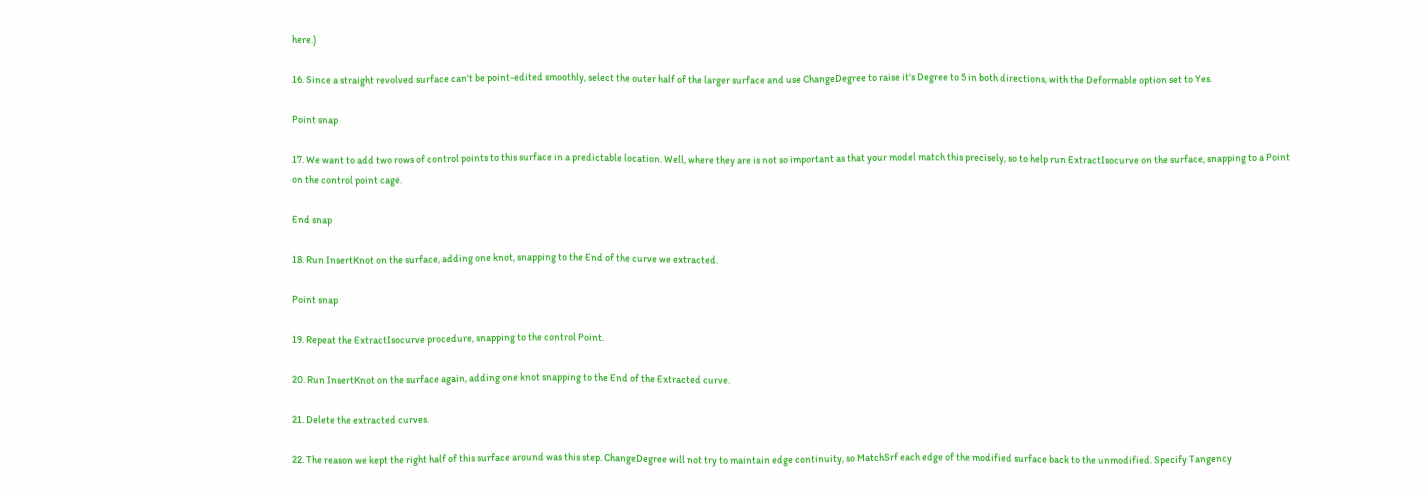here.)

16. Since a straight revolved surface can't be point-edited smoothly, select the outer half of the larger surface and use ChangeDegree to raise it's Degree to 5 in both directions, with the Deformable option set to Yes.

Point snap

17. We want to add two rows of control points to this surface in a predictable location. Well, where they are is not so important as that your model match this precisely, so to help run ExtractIsocurve on the surface, snapping to a Point on the control point cage.

End snap

18. Run InsertKnot on the surface, adding one knot, snapping to the End of the curve we extracted.

Point snap

19. Repeat the ExtractIsocurve procedure, snapping to the control Point.

20. Run InsertKnot on the surface again, adding one knot snapping to the End of the Extracted curve.

21. Delete the extracted curves.

22. The reason we kept the right half of this surface around was this step. ChangeDegree will not try to maintain edge continuity, so MatchSrf each edge of the modified surface back to the unmodified. Specify Tangency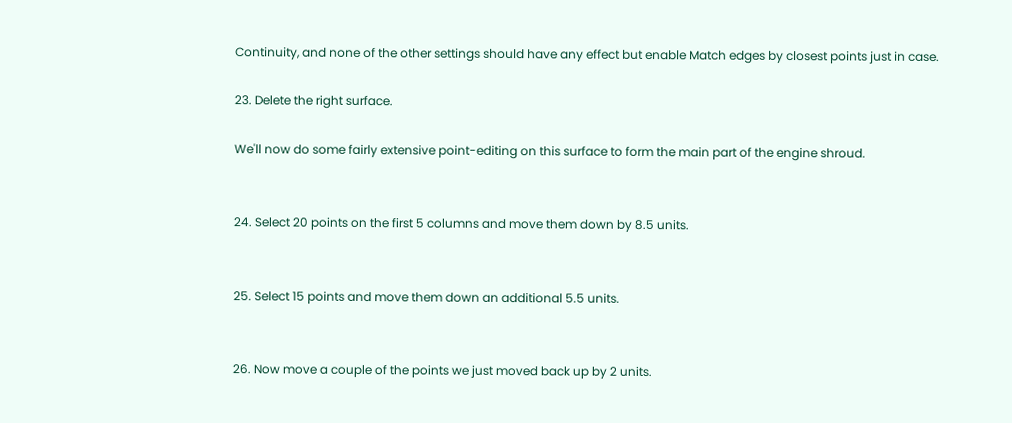Continuity, and none of the other settings should have any effect but enable Match edges by closest points just in case.

23. Delete the right surface.

We'll now do some fairly extensive point-editing on this surface to form the main part of the engine shroud.


24. Select 20 points on the first 5 columns and move them down by 8.5 units.


25. Select 15 points and move them down an additional 5.5 units.


26. Now move a couple of the points we just moved back up by 2 units.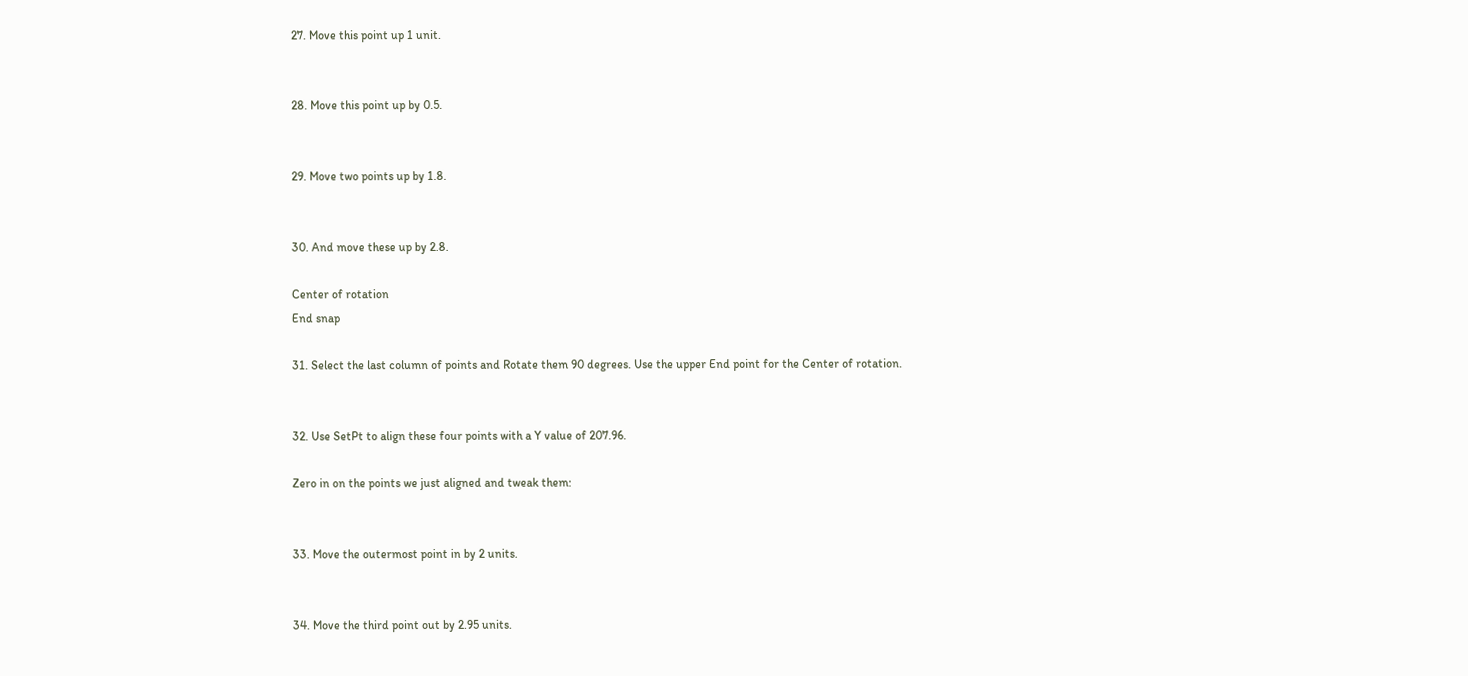27. Move this point up 1 unit.


28. Move this point up by 0.5.


29. Move two points up by 1.8.


30. And move these up by 2.8.

Center of rotation
End snap

31. Select the last column of points and Rotate them 90 degrees. Use the upper End point for the Center of rotation.


32. Use SetPt to align these four points with a Y value of 207.96.

Zero in on the points we just aligned and tweak them:


33. Move the outermost point in by 2 units.


34. Move the third point out by 2.95 units.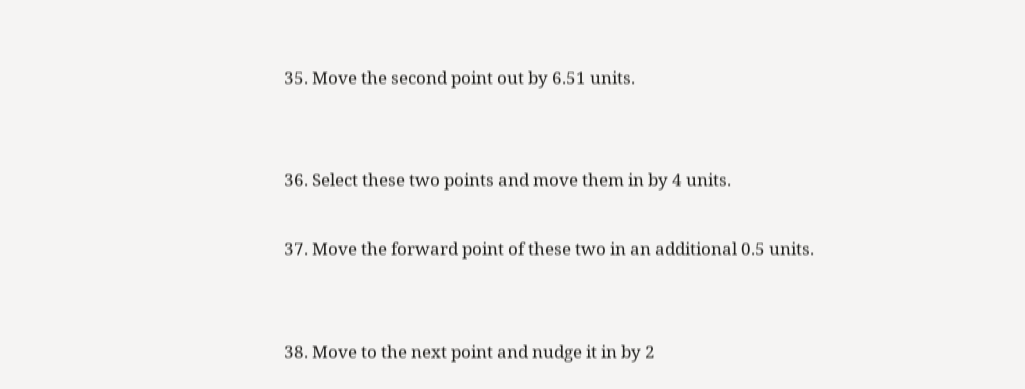35. Move the second point out by 6.51 units.


36. Select these two points and move them in by 4 units.

37. Move the forward point of these two in an additional 0.5 units.


38. Move to the next point and nudge it in by 2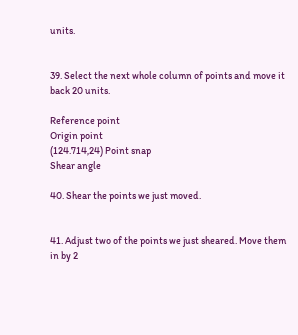units.


39. Select the next whole column of points and move it back 20 units.

Reference point
Origin point
(124.714,24) Point snap
Shear angle

40. Shear the points we just moved.


41. Adjust two of the points we just sheared. Move them in by 2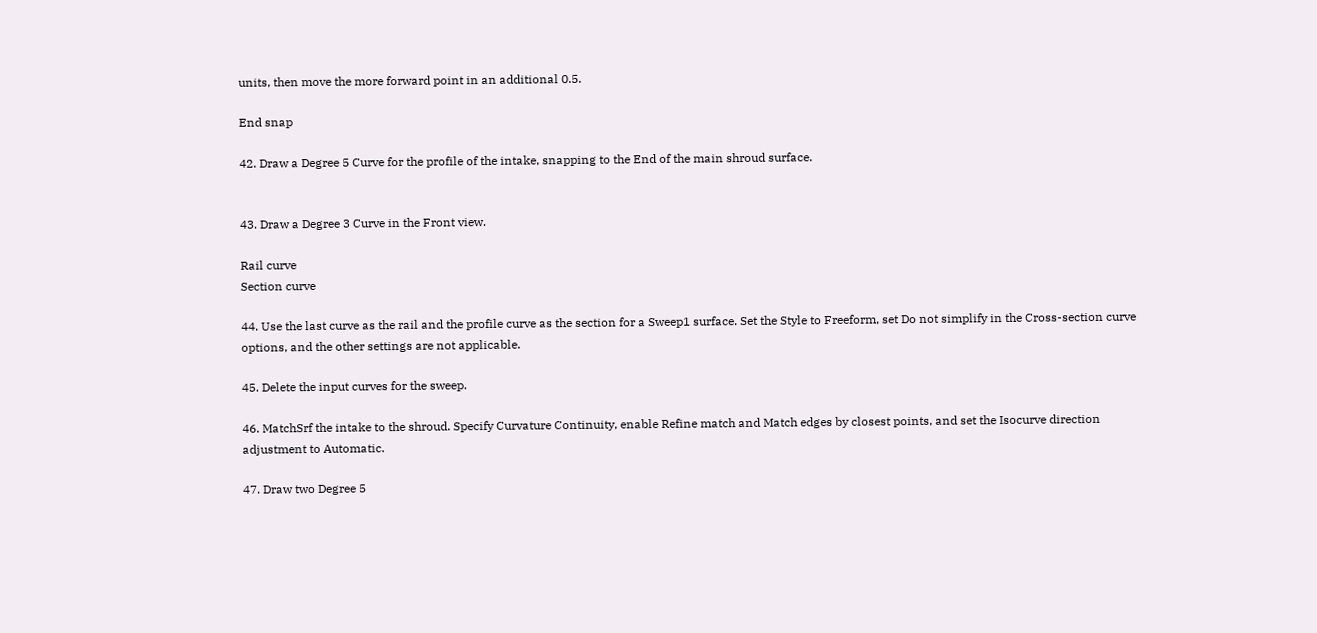units, then move the more forward point in an additional 0.5.

End snap

42. Draw a Degree 5 Curve for the profile of the intake, snapping to the End of the main shroud surface.


43. Draw a Degree 3 Curve in the Front view.

Rail curve
Section curve

44. Use the last curve as the rail and the profile curve as the section for a Sweep1 surface. Set the Style to Freeform, set Do not simplify in the Cross-section curve options, and the other settings are not applicable.

45. Delete the input curves for the sweep.

46. MatchSrf the intake to the shroud. Specify Curvature Continuity, enable Refine match and Match edges by closest points, and set the Isocurve direction adjustment to Automatic.

47. Draw two Degree 5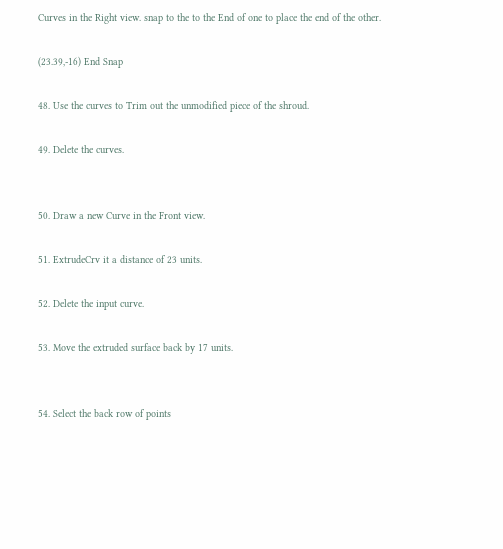Curves in the Right view. snap to the to the End of one to place the end of the other.

(23.39,-16) End Snap

48. Use the curves to Trim out the unmodified piece of the shroud.

49. Delete the curves.


50. Draw a new Curve in the Front view.

51. ExtrudeCrv it a distance of 23 units.

52. Delete the input curve.

53. Move the extruded surface back by 17 units.


54. Select the back row of points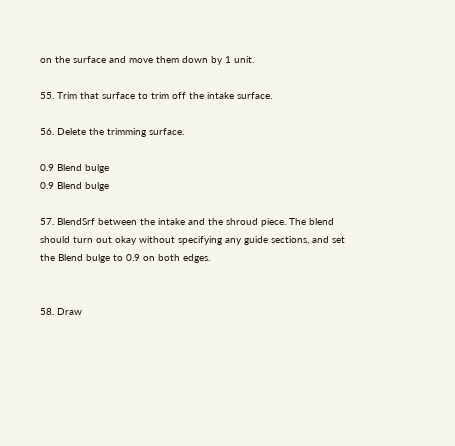on the surface and move them down by 1 unit.

55. Trim that surface to trim off the intake surface.

56. Delete the trimming surface.

0.9 Blend bulge
0.9 Blend bulge

57. BlendSrf between the intake and the shroud piece. The blend should turn out okay without specifying any guide sections, and set the Blend bulge to 0.9 on both edges.


58. Draw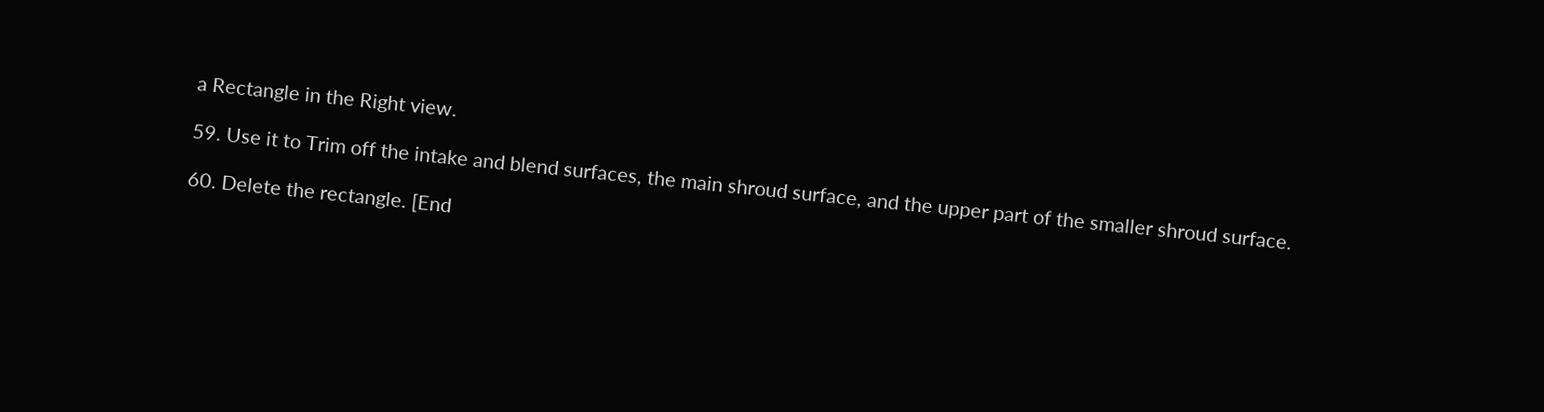a Rectangle in the Right view.

59. Use it to Trim off the intake and blend surfaces, the main shroud surface, and the upper part of the smaller shroud surface.

60. Delete the rectangle. [End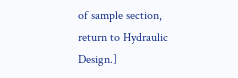of sample section, return to Hydraulic Design.]